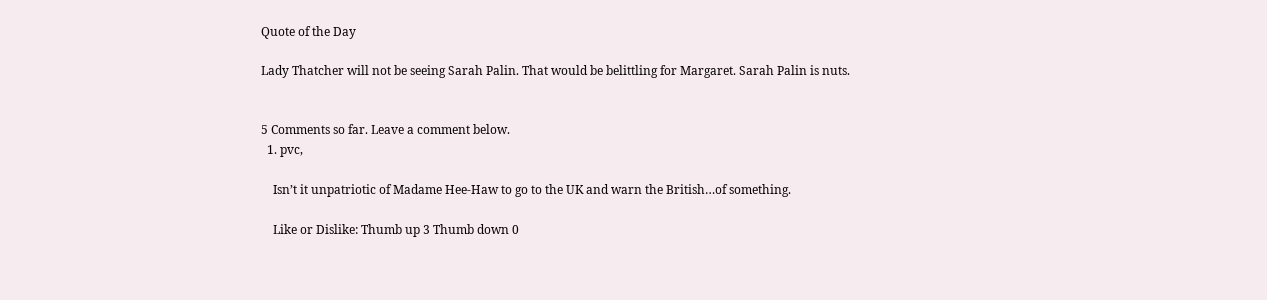Quote of the Day

Lady Thatcher will not be seeing Sarah Palin. That would be belittling for Margaret. Sarah Palin is nuts.


5 Comments so far. Leave a comment below.
  1. pvc,

    Isn’t it unpatriotic of Madame Hee-Haw to go to the UK and warn the British…of something.

    Like or Dislike: Thumb up 3 Thumb down 0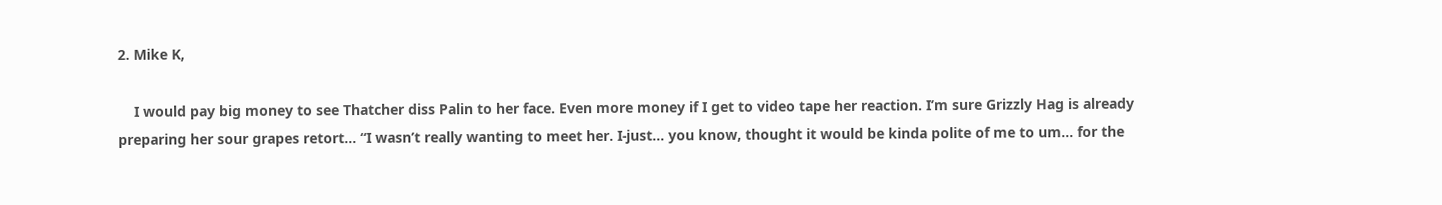2. Mike K,

    I would pay big money to see Thatcher diss Palin to her face. Even more money if I get to video tape her reaction. I’m sure Grizzly Hag is already preparing her sour grapes retort… “I wasn’t really wanting to meet her. I-just… you know, thought it would be kinda polite of me to um… for the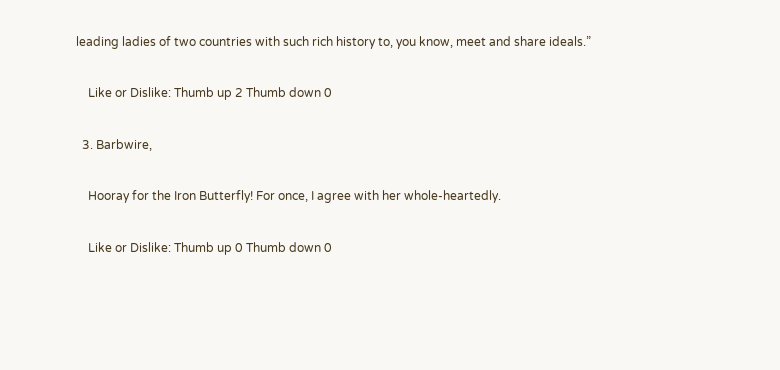leading ladies of two countries with such rich history to, you know, meet and share ideals.”

    Like or Dislike: Thumb up 2 Thumb down 0

  3. Barbwire,

    Hooray for the Iron Butterfly! For once, I agree with her whole-heartedly.

    Like or Dislike: Thumb up 0 Thumb down 0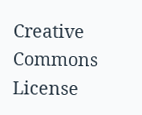Creative Commons License